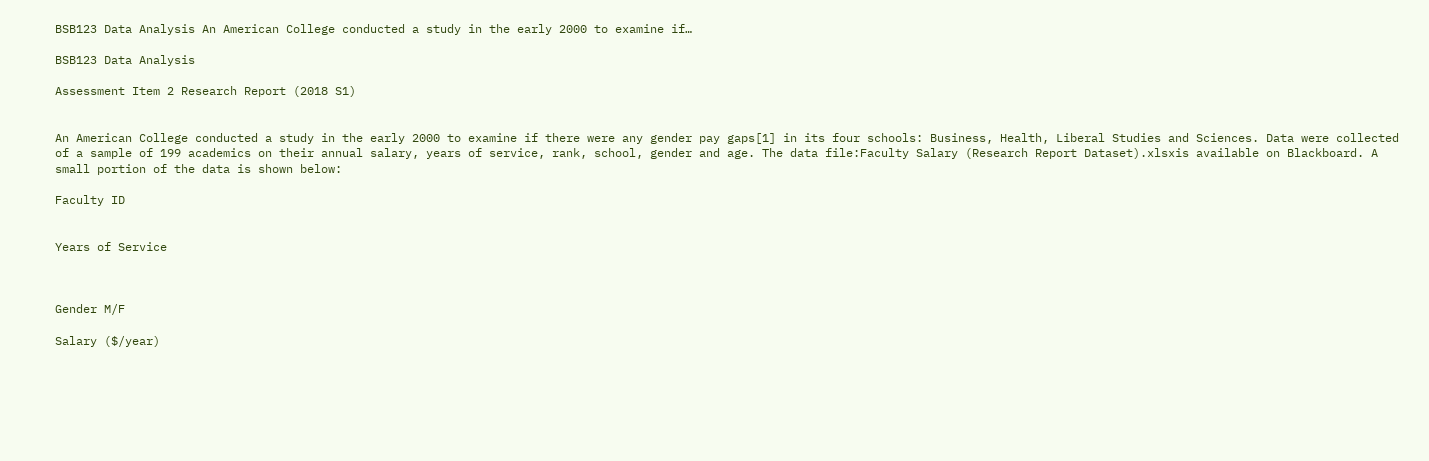BSB123 Data Analysis An American College conducted a study in the early 2000 to examine if…

BSB123 Data Analysis

Assessment Item 2 Research Report (2018 S1)


An American College conducted a study in the early 2000 to examine if there were any gender pay gaps[1] in its four schools: Business, Health, Liberal Studies and Sciences. Data were collected of a sample of 199 academics on their annual salary, years of service, rank, school, gender and age. The data file:Faculty Salary (Research Report Dataset).xlsxis available on Blackboard. A small portion of the data is shown below:

Faculty ID


Years of Service



Gender M/F

Salary ($/year)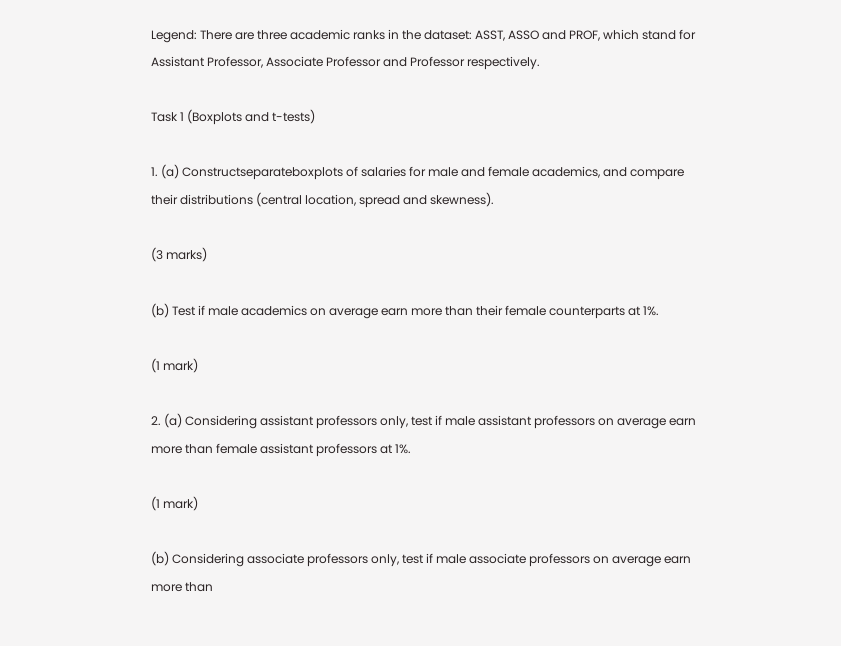Legend: There are three academic ranks in the dataset: ASST, ASSO and PROF, which stand for Assistant Professor, Associate Professor and Professor respectively.

Task 1 (Boxplots and t-tests)

1. (a) Constructseparateboxplots of salaries for male and female academics, and compare their distributions (central location, spread and skewness).

(3 marks)

(b) Test if male academics on average earn more than their female counterparts at 1%.

(1 mark)

2. (a) Considering assistant professors only, test if male assistant professors on average earn more than female assistant professors at 1%.

(1 mark)

(b) Considering associate professors only, test if male associate professors on average earn more than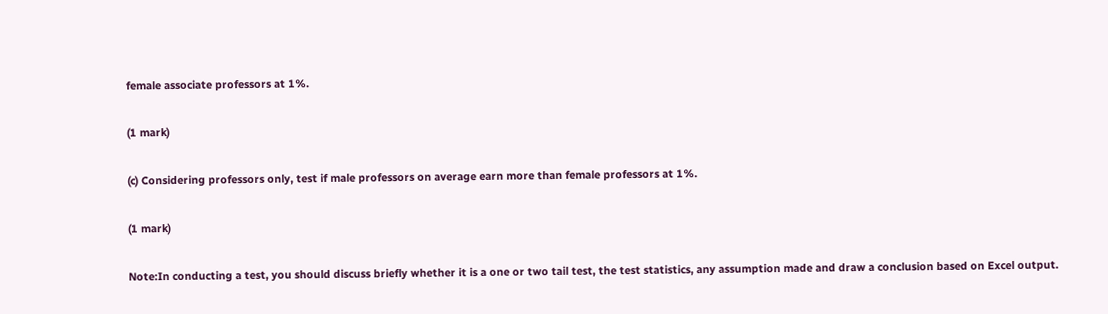female associate professors at 1%.

(1 mark)

(c) Considering professors only, test if male professors on average earn more than female professors at 1%.

(1 mark)

Note:In conducting a test, you should discuss briefly whether it is a one or two tail test, the test statistics, any assumption made and draw a conclusion based on Excel output.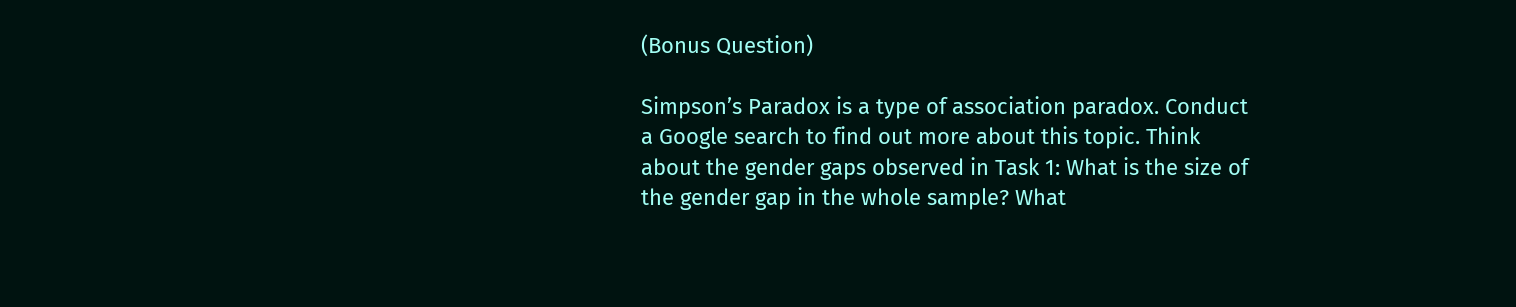(Bonus Question)

Simpson’s Paradox is a type of association paradox. Conduct a Google search to find out more about this topic. Think about the gender gaps observed in Task 1: What is the size of the gender gap in the whole sample? What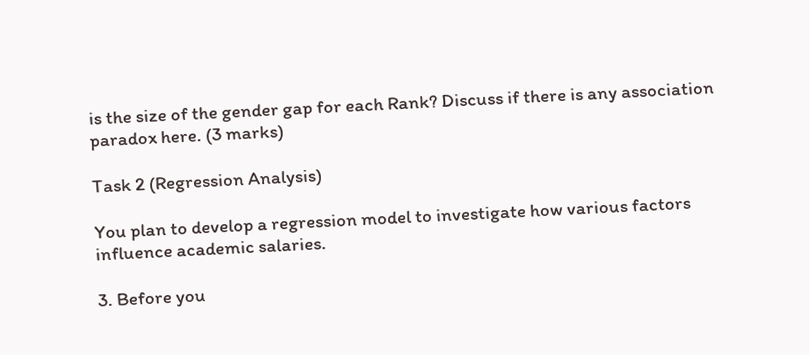is the size of the gender gap for each Rank? Discuss if there is any association paradox here. (3 marks)

Task 2 (Regression Analysis)

You plan to develop a regression model to investigate how various factors influence academic salaries.

3. Before you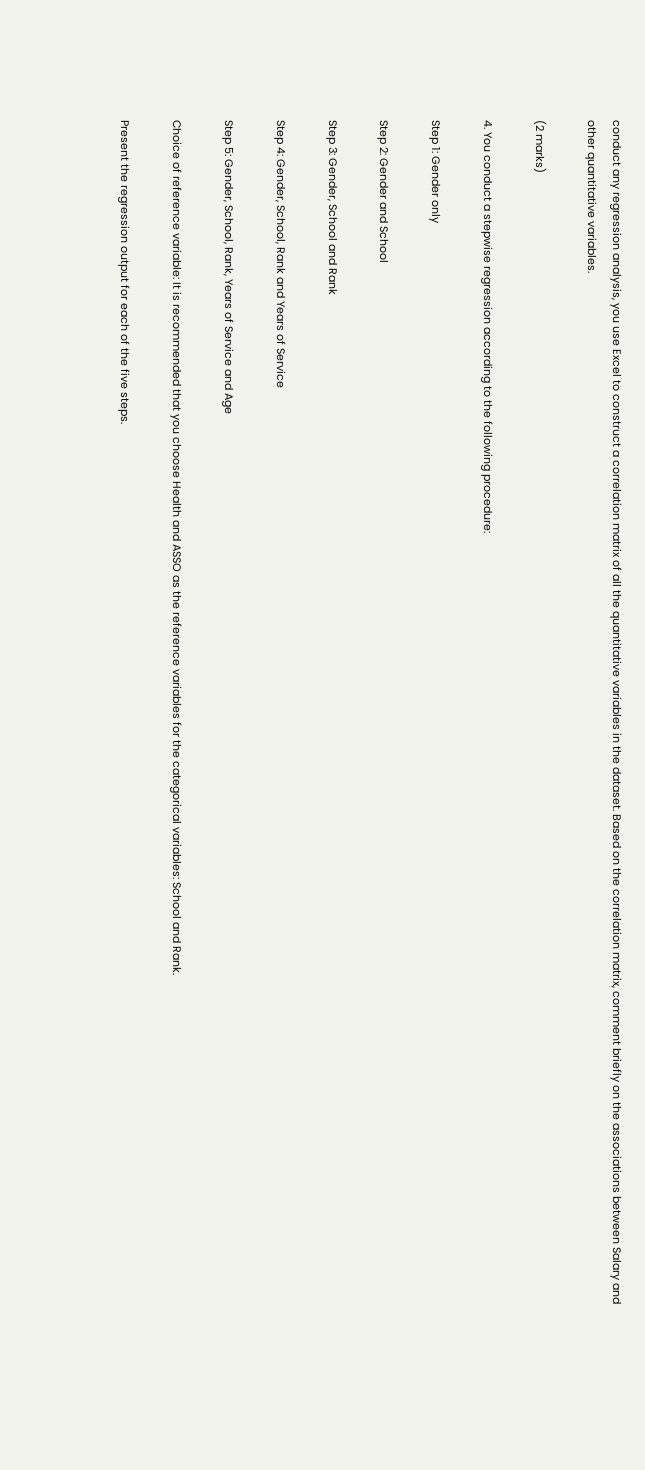conduct any regression analysis, you use Excel to construct a correlation matrix of all the quantitative variables in the dataset. Based on the correlation matrix, comment briefly on the associations between Salary and other quantitative variables.

(2 marks)

4. You conduct a stepwise regression according to the following procedure:

Step 1: Gender only

Step 2: Gender and School

Step 3: Gender, School and Rank

Step 4: Gender, School, Rank and Years of Service

Step 5: Gender, School, Rank, Years of Service and Age

Choice of reference variable: It is recommended that you choose Health and ASSO as the reference variables for the categorical variables: School and Rank.

Present the regression output for each of the five steps.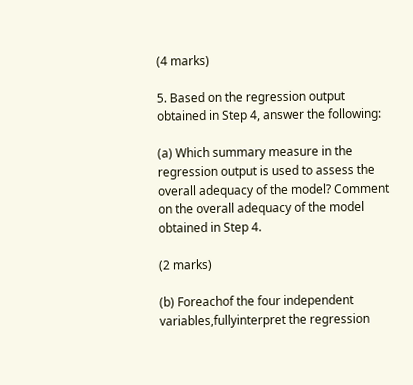(4 marks)

5. Based on the regression output obtained in Step 4, answer the following:

(a) Which summary measure in the regression output is used to assess the overall adequacy of the model? Comment on the overall adequacy of the model obtained in Step 4.

(2 marks)

(b) Foreachof the four independent variables,fullyinterpret the regression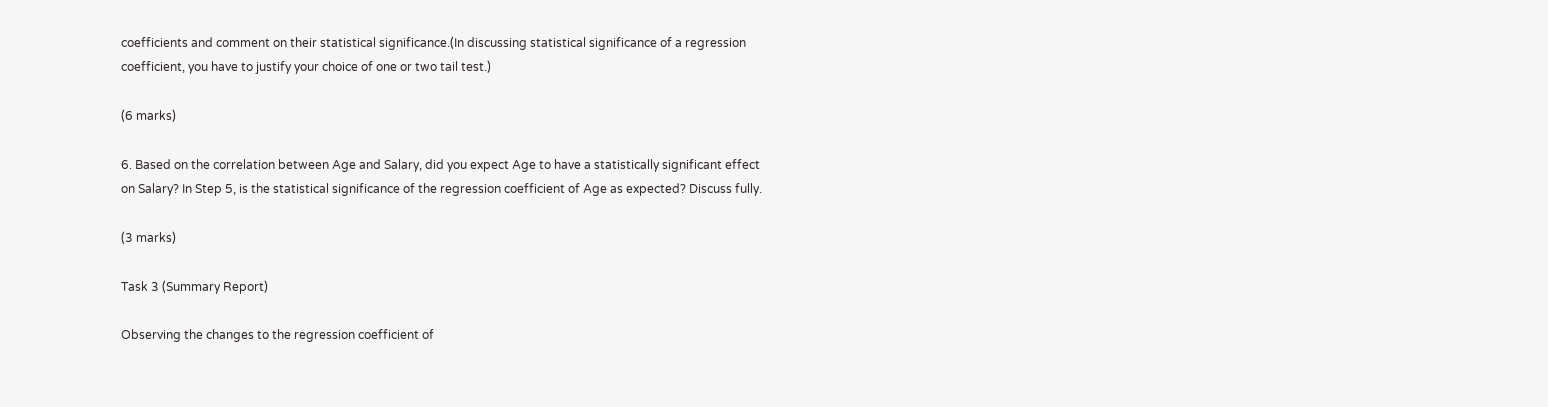coefficients and comment on their statistical significance.(In discussing statistical significance of a regression coefficient, you have to justify your choice of one or two tail test.)

(6 marks)

6. Based on the correlation between Age and Salary, did you expect Age to have a statistically significant effect on Salary? In Step 5, is the statistical significance of the regression coefficient of Age as expected? Discuss fully.

(3 marks)

Task 3 (Summary Report)

Observing the changes to the regression coefficient of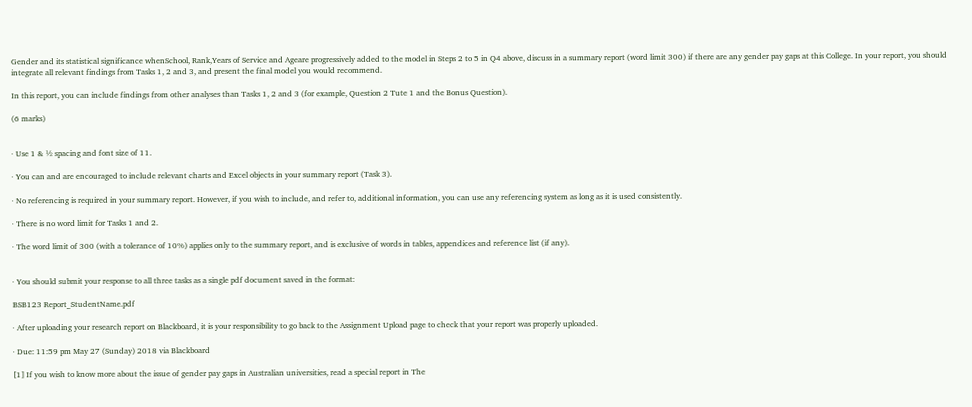Gender and its statistical significance whenSchool, Rank,Years of Service and Ageare progressively added to the model in Steps 2 to 5 in Q4 above, discuss in a summary report (word limit 300) if there are any gender pay gaps at this College. In your report, you should integrate all relevant findings from Tasks 1, 2 and 3, and present the final model you would recommend.

In this report, you can include findings from other analyses than Tasks 1, 2 and 3 (for example, Question 2 Tute 1 and the Bonus Question).

(6 marks)


· Use 1 & ½ spacing and font size of 11.

· You can and are encouraged to include relevant charts and Excel objects in your summary report (Task 3).

· No referencing is required in your summary report. However, if you wish to include, and refer to, additional information, you can use any referencing system as long as it is used consistently.

· There is no word limit for Tasks 1 and 2.

· The word limit of 300 (with a tolerance of 10%) applies only to the summary report, and is exclusive of words in tables, appendices and reference list (if any).


· You should submit your response to all three tasks as a single pdf document saved in the format:

BSB123 Report_StudentName.pdf

· After uploading your research report on Blackboard, it is your responsibility to go back to the Assignment Upload page to check that your report was properly uploaded.

· Due: 11:59 pm May 27 (Sunday) 2018 via Blackboard

[1] If you wish to know more about the issue of gender pay gaps in Australian universities, read a special report in The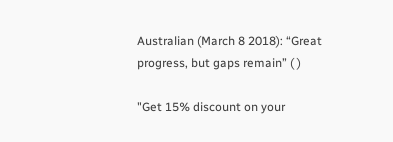Australian (March 8 2018): “Great progress, but gaps remain” ( )

"Get 15% discount on your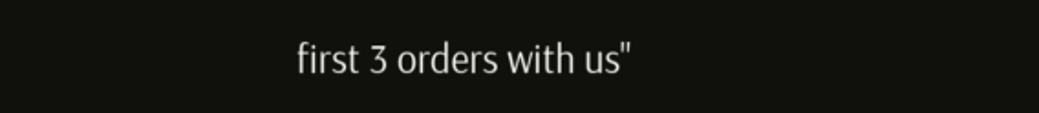first 3 orders with us"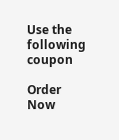Use the following coupon

Order Now